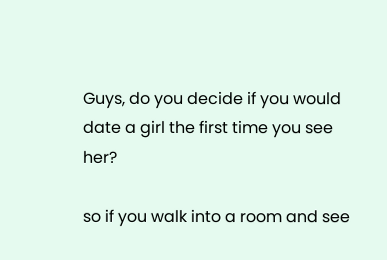Guys, do you decide if you would date a girl the first time you see her?

so if you walk into a room and see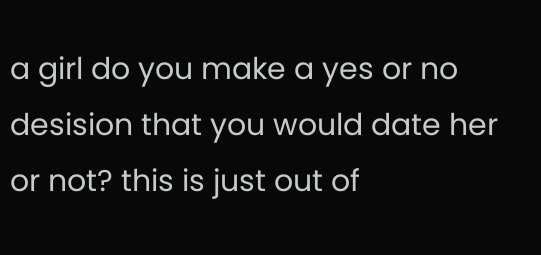a girl do you make a yes or no desision that you would date her or not? this is just out of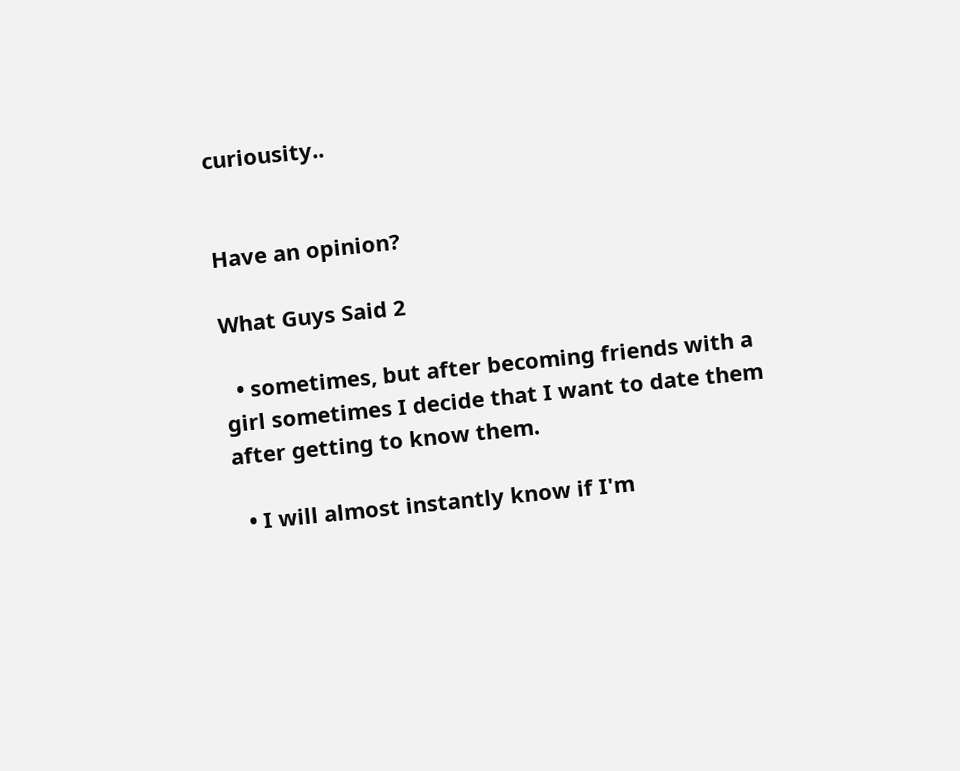curiousity..


Have an opinion?

What Guys Said 2

  • sometimes, but after becoming friends with a girl sometimes I decide that I want to date them after getting to know them.

  • I will almost instantly know if I'm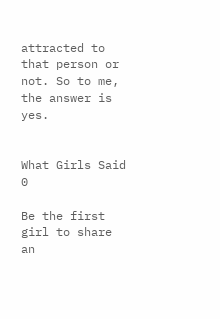attracted to that person or not. So to me, the answer is yes.


What Girls Said 0

Be the first girl to share an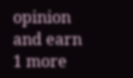opinion
and earn 1 more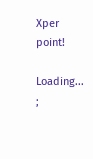Xper point!

Loading... ;